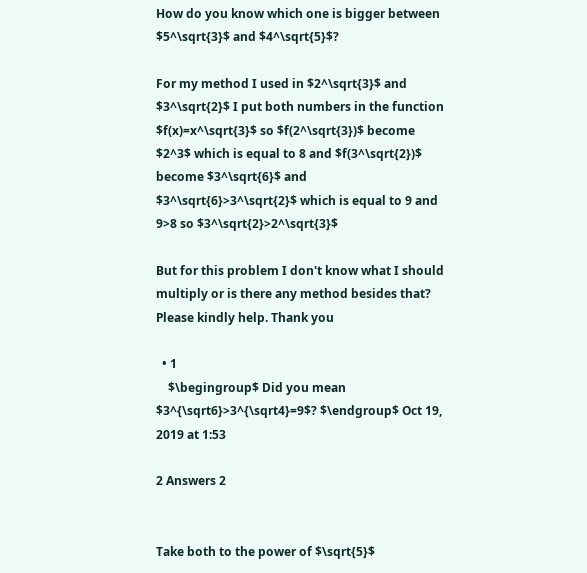How do you know which one is bigger between $5^\sqrt{3}$ and $4^\sqrt{5}$?

For my method I used in $2^\sqrt{3}$ and $3^\sqrt{2}$ I put both numbers in the function $f(x)=x^\sqrt{3}$ so $f(2^\sqrt{3})$ become $2^3$ which is equal to 8 and $f(3^\sqrt{2})$ become $3^\sqrt{6}$ and $3^\sqrt{6}>3^\sqrt{2}$ which is equal to 9 and 9>8 so $3^\sqrt{2}>2^\sqrt{3}$

But for this problem I don't know what I should multiply or is there any method besides that? Please kindly help. Thank you

  • 1
    $\begingroup$ Did you mean $3^{\sqrt6}>3^{\sqrt4}=9$? $\endgroup$ Oct 19, 2019 at 1:53

2 Answers 2


Take both to the power of $\sqrt{5}$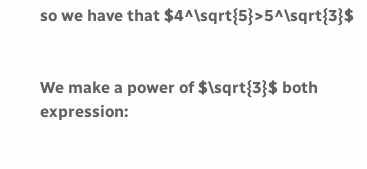so we have that $4^\sqrt{5}>5^\sqrt{3}$


We make a power of $\sqrt{3}$ both expression: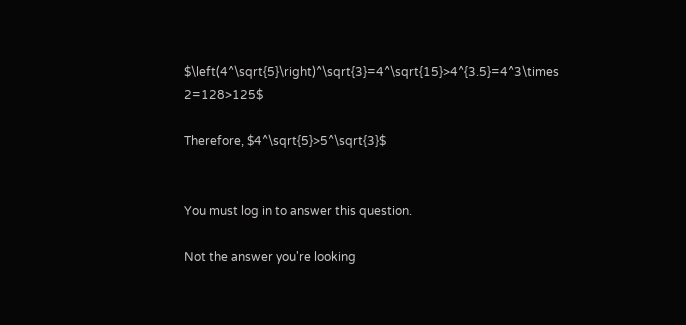$\left(4^\sqrt{5}\right)^\sqrt{3}=4^\sqrt{15}>4^{3.5}=4^3\times 2=128>125$

Therefore, $4^\sqrt{5}>5^\sqrt{3}$


You must log in to answer this question.

Not the answer you're looking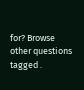for? Browse other questions tagged .